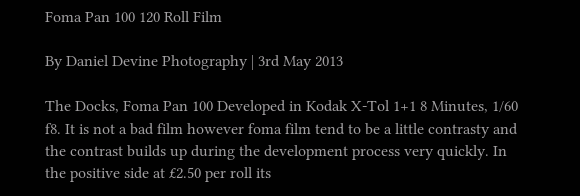Foma Pan 100 120 Roll Film

By Daniel Devine Photography | 3rd May 2013

The Docks, Foma Pan 100 Developed in Kodak X-Tol 1+1 8 Minutes, 1/60 f8. It is not a bad film however foma film tend to be a little contrasty and the contrast builds up during the development process very quickly. In the positive side at £2.50 per roll its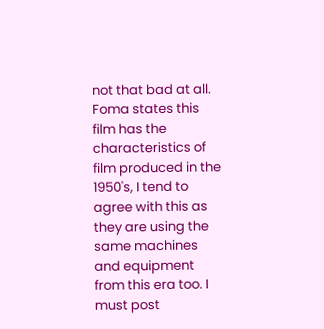not that bad at all. Foma states this film has the characteristics of film produced in the 1950's, I tend to agree with this as they are using the same machines and equipment from this era too. I must post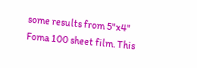some results from 5"x4" Foma 100 sheet film. This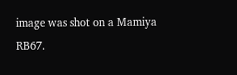image was shot on a Mamiya RB67.